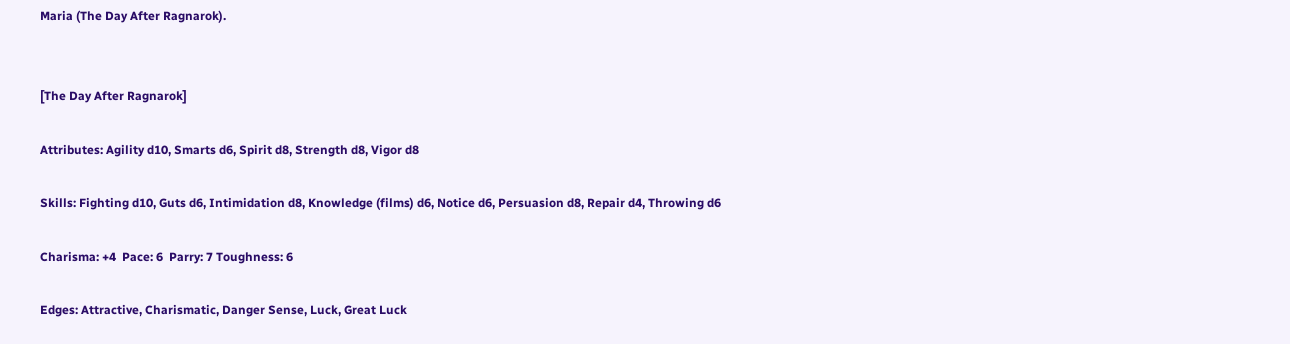Maria (The Day After Ragnarok).


[The Day After Ragnarok]

Attributes: Agility d10, Smarts d6, Spirit d8, Strength d8, Vigor d8

Skills: Fighting d10, Guts d6, Intimidation d8, Knowledge (films) d6, Notice d6, Persuasion d8, Repair d4, Throwing d6

Charisma: +4  Pace: 6  Parry: 7 Toughness: 6

Edges: Attractive, Charismatic, Danger Sense, Luck, Great Luck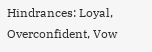Hindrances: Loyal, Overconfident, Vow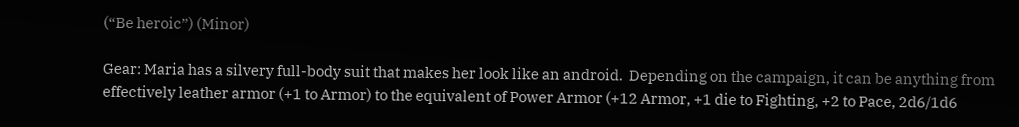(“Be heroic”) (Minor)

Gear: Maria has a silvery full-body suit that makes her look like an android.  Depending on the campaign, it can be anything from effectively leather armor (+1 to Armor) to the equivalent of Power Armor (+12 Armor, +1 die to Fighting, +2 to Pace, 2d6/1d6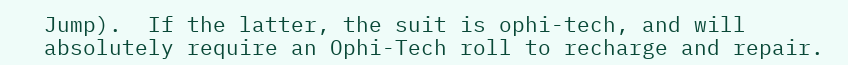Jump).  If the latter, the suit is ophi-tech, and will absolutely require an Ophi-Tech roll to recharge and repair.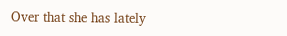Over that she has lately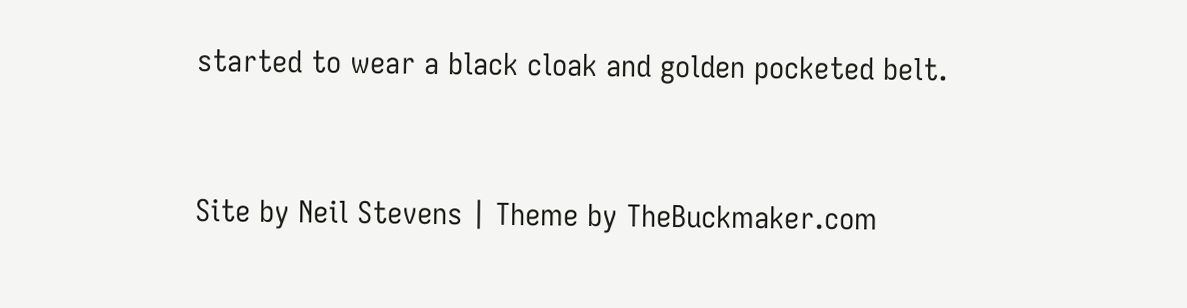started to wear a black cloak and golden pocketed belt.


Site by Neil Stevens | Theme by TheBuckmaker.com